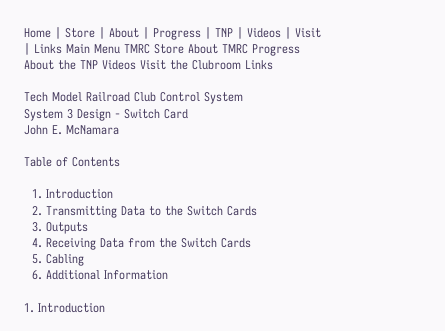Home | Store | About | Progress | TNP | Videos | Visit | Links Main Menu TMRC Store About TMRC Progress About the TNP Videos Visit the Clubroom Links

Tech Model Railroad Club Control System
System 3 Design - Switch Card
John E. McNamara

Table of Contents

  1. Introduction
  2. Transmitting Data to the Switch Cards
  3. Outputs
  4. Receiving Data from the Switch Cards
  5. Cabling
  6. Additional Information

1. Introduction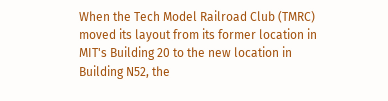When the Tech Model Railroad Club (TMRC) moved its layout from its former location in MIT's Building 20 to the new location in Building N52, the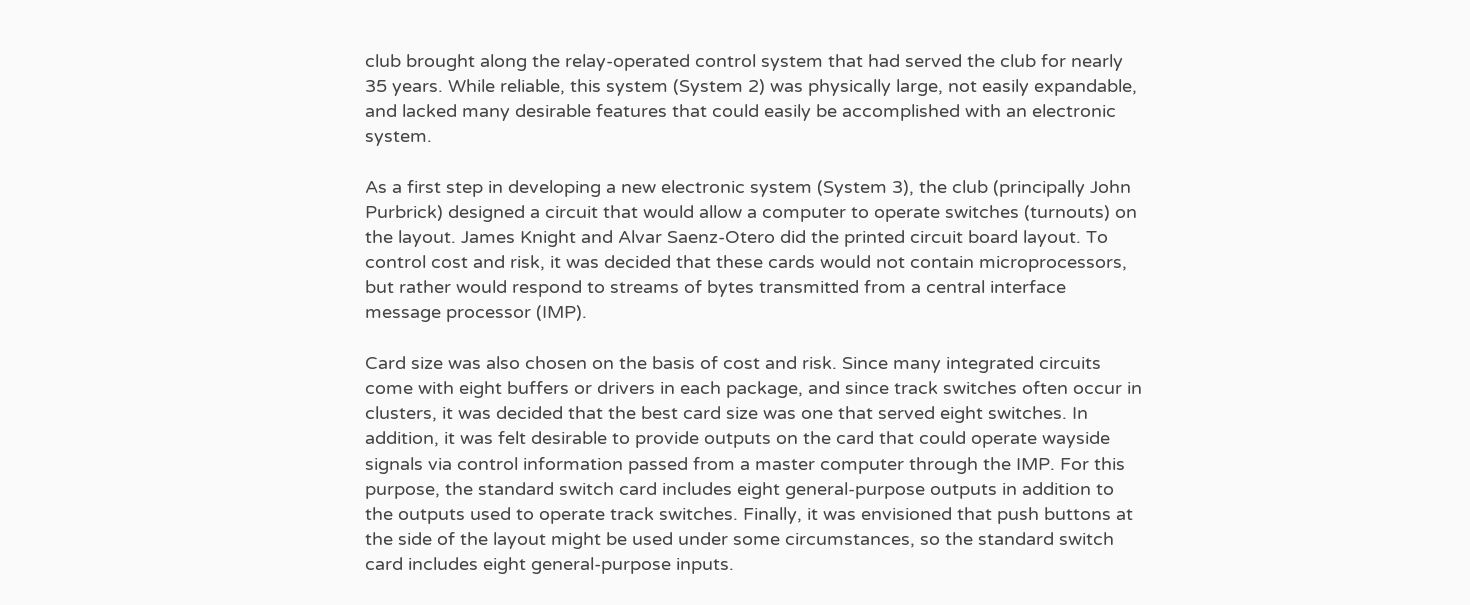club brought along the relay-operated control system that had served the club for nearly 35 years. While reliable, this system (System 2) was physically large, not easily expandable, and lacked many desirable features that could easily be accomplished with an electronic system.

As a first step in developing a new electronic system (System 3), the club (principally John Purbrick) designed a circuit that would allow a computer to operate switches (turnouts) on the layout. James Knight and Alvar Saenz-Otero did the printed circuit board layout. To control cost and risk, it was decided that these cards would not contain microprocessors, but rather would respond to streams of bytes transmitted from a central interface message processor (IMP).

Card size was also chosen on the basis of cost and risk. Since many integrated circuits come with eight buffers or drivers in each package, and since track switches often occur in clusters, it was decided that the best card size was one that served eight switches. In addition, it was felt desirable to provide outputs on the card that could operate wayside signals via control information passed from a master computer through the IMP. For this purpose, the standard switch card includes eight general-purpose outputs in addition to the outputs used to operate track switches. Finally, it was envisioned that push buttons at the side of the layout might be used under some circumstances, so the standard switch card includes eight general-purpose inputs.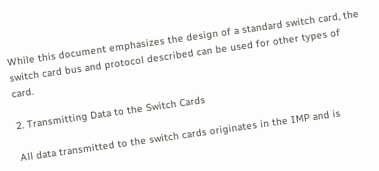While this document emphasizes the design of a standard switch card, the switch card bus and protocol described can be used for other types of card.

2. Transmitting Data to the Switch Cards

All data transmitted to the switch cards originates in the IMP and is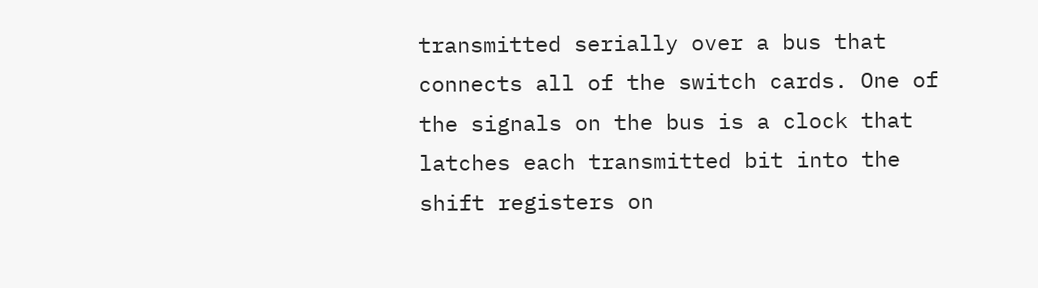transmitted serially over a bus that connects all of the switch cards. One of the signals on the bus is a clock that latches each transmitted bit into the shift registers on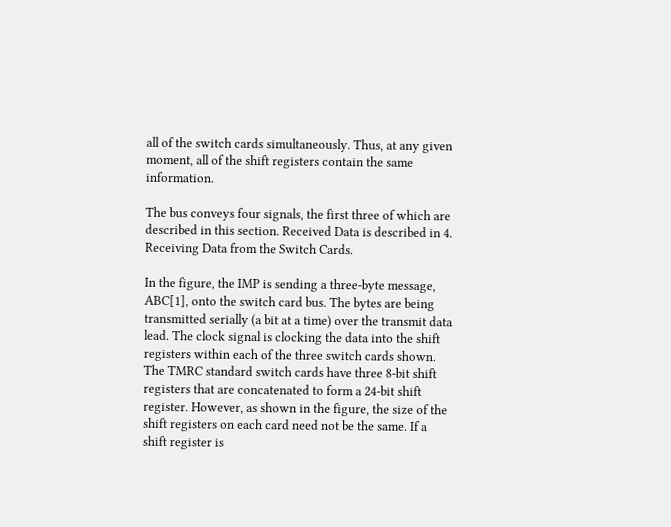all of the switch cards simultaneously. Thus, at any given moment, all of the shift registers contain the same information.

The bus conveys four signals, the first three of which are described in this section. Received Data is described in 4. Receiving Data from the Switch Cards.

In the figure, the IMP is sending a three-byte message, ABC[1], onto the switch card bus. The bytes are being transmitted serially (a bit at a time) over the transmit data lead. The clock signal is clocking the data into the shift registers within each of the three switch cards shown. The TMRC standard switch cards have three 8-bit shift registers that are concatenated to form a 24-bit shift register. However, as shown in the figure, the size of the shift registers on each card need not be the same. If a shift register is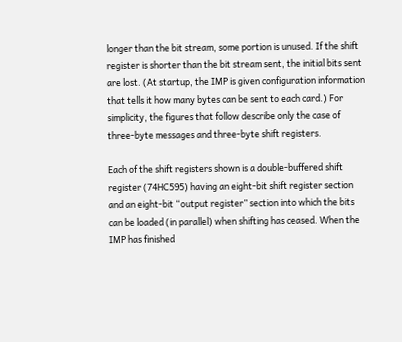longer than the bit stream, some portion is unused. If the shift register is shorter than the bit stream sent, the initial bits sent are lost. (At startup, the IMP is given configuration information that tells it how many bytes can be sent to each card.) For simplicity, the figures that follow describe only the case of three-byte messages and three-byte shift registers.

Each of the shift registers shown is a double-buffered shift register (74HC595) having an eight-bit shift register section and an eight-bit “output register” section into which the bits can be loaded (in parallel) when shifting has ceased. When the IMP has finished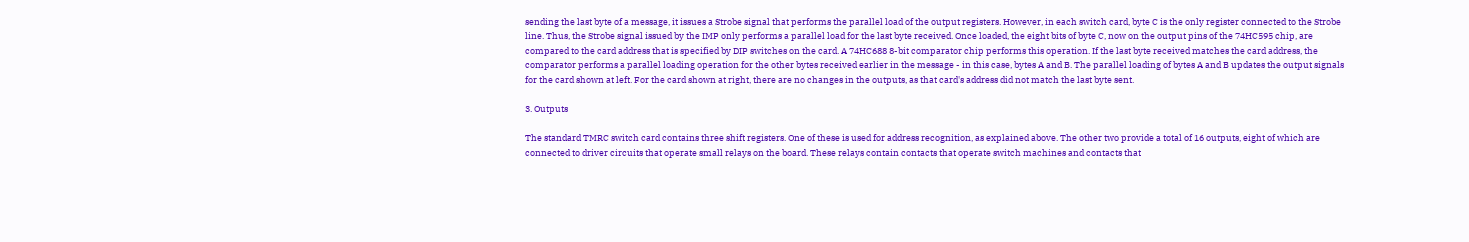sending the last byte of a message, it issues a Strobe signal that performs the parallel load of the output registers. However, in each switch card, byte C is the only register connected to the Strobe line. Thus, the Strobe signal issued by the IMP only performs a parallel load for the last byte received. Once loaded, the eight bits of byte C, now on the output pins of the 74HC595 chip, are compared to the card address that is specified by DIP switches on the card. A 74HC688 8-bit comparator chip performs this operation. If the last byte received matches the card address, the comparator performs a parallel loading operation for the other bytes received earlier in the message - in this case, bytes A and B. The parallel loading of bytes A and B updates the output signals for the card shown at left. For the card shown at right, there are no changes in the outputs, as that card's address did not match the last byte sent.

3. Outputs

The standard TMRC switch card contains three shift registers. One of these is used for address recognition, as explained above. The other two provide a total of 16 outputs, eight of which are connected to driver circuits that operate small relays on the board. These relays contain contacts that operate switch machines and contacts that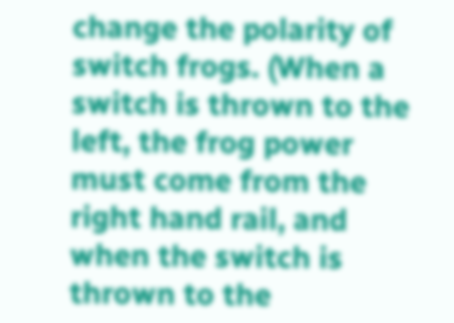change the polarity of switch frogs. (When a switch is thrown to the left, the frog power must come from the right hand rail, and when the switch is thrown to the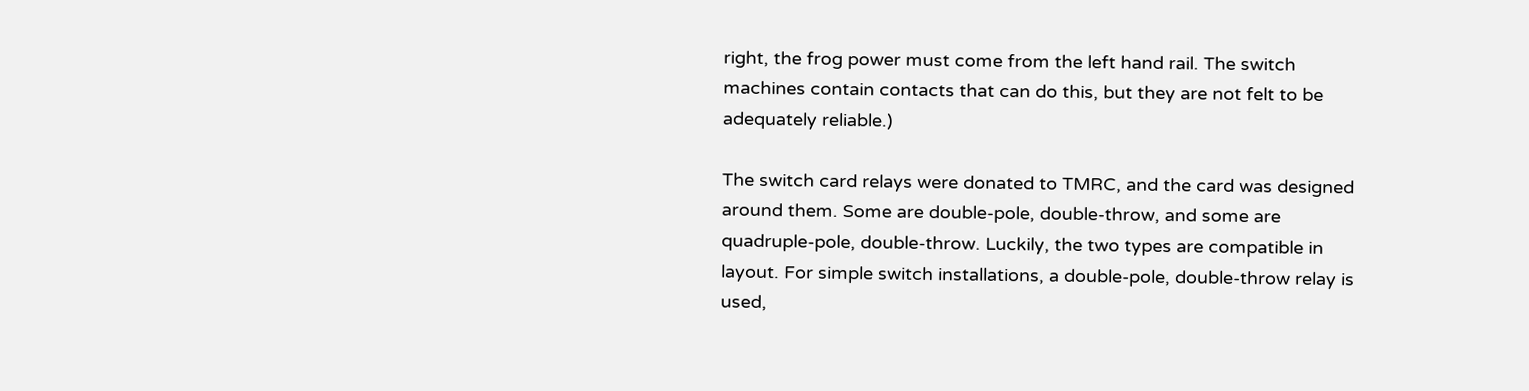right, the frog power must come from the left hand rail. The switch machines contain contacts that can do this, but they are not felt to be adequately reliable.)

The switch card relays were donated to TMRC, and the card was designed around them. Some are double-pole, double-throw, and some are quadruple-pole, double-throw. Luckily, the two types are compatible in layout. For simple switch installations, a double-pole, double-throw relay is used,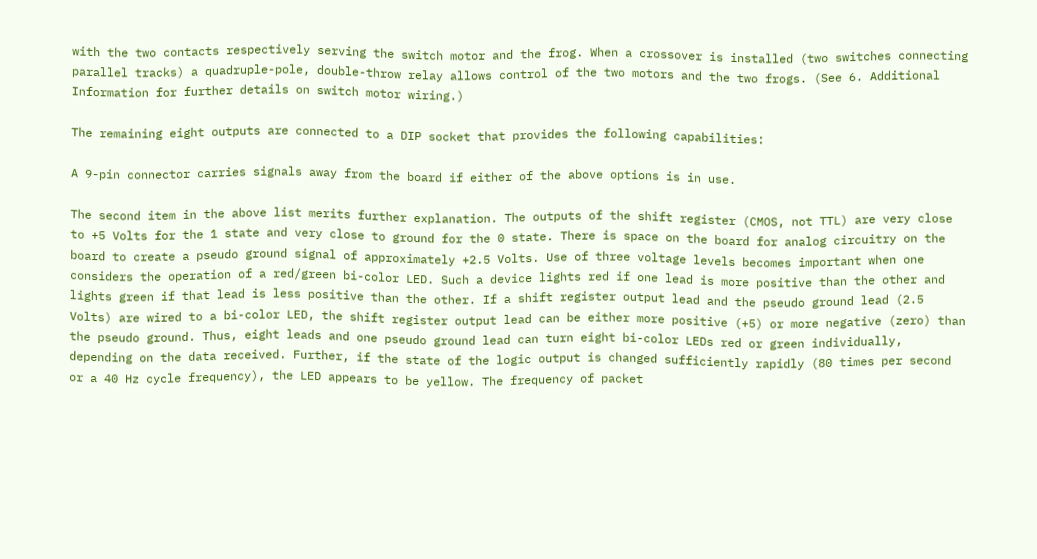with the two contacts respectively serving the switch motor and the frog. When a crossover is installed (two switches connecting parallel tracks) a quadruple-pole, double-throw relay allows control of the two motors and the two frogs. (See 6. Additional Information for further details on switch motor wiring.)

The remaining eight outputs are connected to a DIP socket that provides the following capabilities:

A 9-pin connector carries signals away from the board if either of the above options is in use.

The second item in the above list merits further explanation. The outputs of the shift register (CMOS, not TTL) are very close to +5 Volts for the 1 state and very close to ground for the 0 state. There is space on the board for analog circuitry on the board to create a pseudo ground signal of approximately +2.5 Volts. Use of three voltage levels becomes important when one considers the operation of a red/green bi-color LED. Such a device lights red if one lead is more positive than the other and lights green if that lead is less positive than the other. If a shift register output lead and the pseudo ground lead (2.5 Volts) are wired to a bi-color LED, the shift register output lead can be either more positive (+5) or more negative (zero) than the pseudo ground. Thus, eight leads and one pseudo ground lead can turn eight bi-color LEDs red or green individually, depending on the data received. Further, if the state of the logic output is changed sufficiently rapidly (80 times per second or a 40 Hz cycle frequency), the LED appears to be yellow. The frequency of packet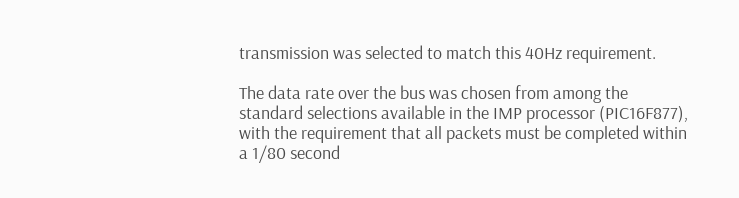transmission was selected to match this 40Hz requirement.

The data rate over the bus was chosen from among the standard selections available in the IMP processor (PIC16F877), with the requirement that all packets must be completed within a 1/80 second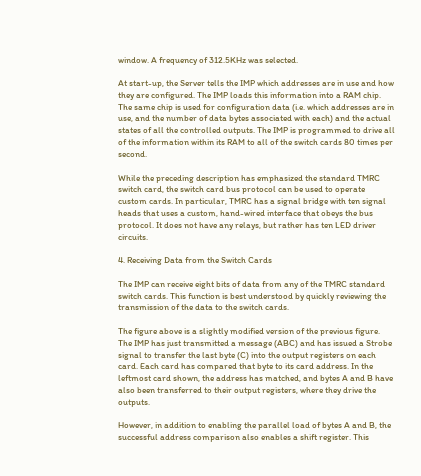window. A frequency of 312.5KHz was selected.

At start-up, the Server tells the IMP which addresses are in use and how they are configured. The IMP loads this information into a RAM chip. The same chip is used for configuration data (i.e. which addresses are in use, and the number of data bytes associated with each) and the actual states of all the controlled outputs. The IMP is programmed to drive all of the information within its RAM to all of the switch cards 80 times per second.

While the preceding description has emphasized the standard TMRC switch card, the switch card bus protocol can be used to operate custom cards. In particular, TMRC has a signal bridge with ten signal heads that uses a custom, hand-wired interface that obeys the bus protocol. It does not have any relays, but rather has ten LED driver circuits.

4. Receiving Data from the Switch Cards

The IMP can receive eight bits of data from any of the TMRC standard switch cards. This function is best understood by quickly reviewing the transmission of the data to the switch cards.

The figure above is a slightly modified version of the previous figure. The IMP has just transmitted a message (ABC) and has issued a Strobe signal to transfer the last byte (C) into the output registers on each card. Each card has compared that byte to its card address. In the leftmost card shown, the address has matched, and bytes A and B have also been transferred to their output registers, where they drive the outputs.

However, in addition to enabling the parallel load of bytes A and B, the successful address comparison also enables a shift register. This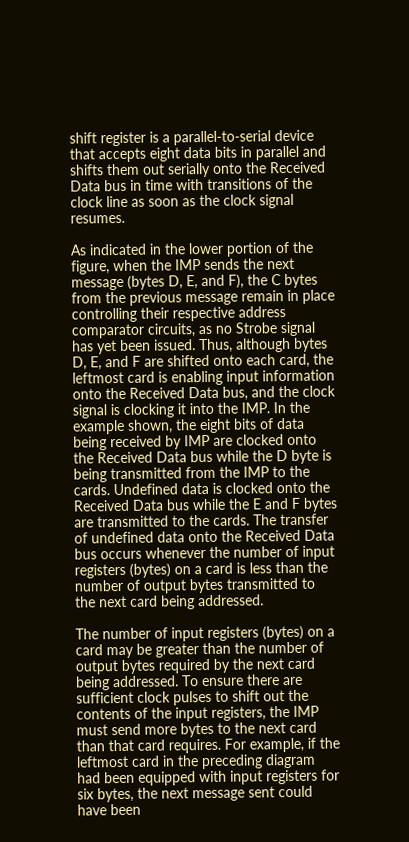shift register is a parallel-to-serial device that accepts eight data bits in parallel and shifts them out serially onto the Received Data bus in time with transitions of the clock line as soon as the clock signal resumes.

As indicated in the lower portion of the figure, when the IMP sends the next message (bytes D, E, and F), the C bytes from the previous message remain in place controlling their respective address comparator circuits, as no Strobe signal has yet been issued. Thus, although bytes D, E, and F are shifted onto each card, the leftmost card is enabling input information onto the Received Data bus, and the clock signal is clocking it into the IMP. In the example shown, the eight bits of data being received by IMP are clocked onto the Received Data bus while the D byte is being transmitted from the IMP to the cards. Undefined data is clocked onto the Received Data bus while the E and F bytes are transmitted to the cards. The transfer of undefined data onto the Received Data bus occurs whenever the number of input registers (bytes) on a card is less than the number of output bytes transmitted to the next card being addressed.

The number of input registers (bytes) on a card may be greater than the number of output bytes required by the next card being addressed. To ensure there are sufficient clock pulses to shift out the contents of the input registers, the IMP must send more bytes to the next card than that card requires. For example, if the leftmost card in the preceding diagram had been equipped with input registers for six bytes, the next message sent could have been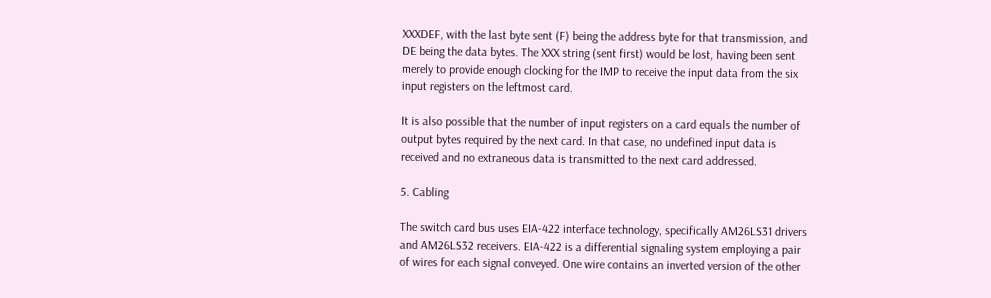XXXDEF, with the last byte sent (F) being the address byte for that transmission, and DE being the data bytes. The XXX string (sent first) would be lost, having been sent merely to provide enough clocking for the IMP to receive the input data from the six input registers on the leftmost card.

It is also possible that the number of input registers on a card equals the number of output bytes required by the next card. In that case, no undefined input data is received and no extraneous data is transmitted to the next card addressed.

5. Cabling

The switch card bus uses EIA-422 interface technology, specifically AM26LS31 drivers and AM26LS32 receivers. EIA-422 is a differential signaling system employing a pair of wires for each signal conveyed. One wire contains an inverted version of the other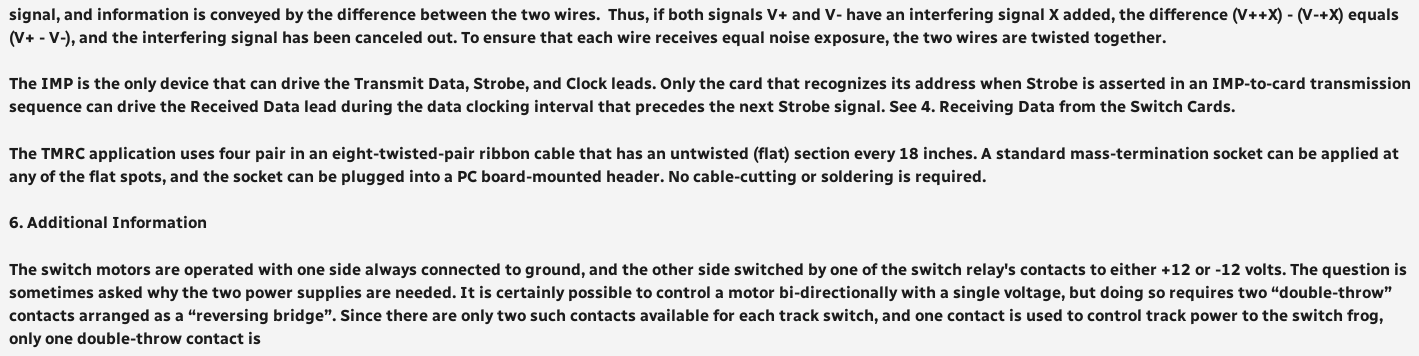signal, and information is conveyed by the difference between the two wires.  Thus, if both signals V+ and V- have an interfering signal X added, the difference (V++X) - (V-+X) equals (V+ - V-), and the interfering signal has been canceled out. To ensure that each wire receives equal noise exposure, the two wires are twisted together.

The IMP is the only device that can drive the Transmit Data, Strobe, and Clock leads. Only the card that recognizes its address when Strobe is asserted in an IMP-to-card transmission sequence can drive the Received Data lead during the data clocking interval that precedes the next Strobe signal. See 4. Receiving Data from the Switch Cards.

The TMRC application uses four pair in an eight-twisted-pair ribbon cable that has an untwisted (flat) section every 18 inches. A standard mass-termination socket can be applied at any of the flat spots, and the socket can be plugged into a PC board-mounted header. No cable-cutting or soldering is required.

6. Additional Information

The switch motors are operated with one side always connected to ground, and the other side switched by one of the switch relay's contacts to either +12 or -12 volts. The question is sometimes asked why the two power supplies are needed. It is certainly possible to control a motor bi-directionally with a single voltage, but doing so requires two “double-throw” contacts arranged as a “reversing bridge”. Since there are only two such contacts available for each track switch, and one contact is used to control track power to the switch frog, only one double-throw contact is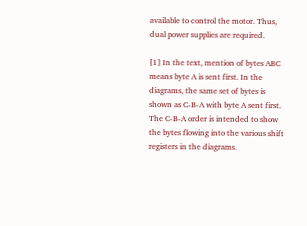available to control the motor. Thus, dual power supplies are required.

[1] In the text, mention of bytes ABC means byte A is sent first. In the diagrams, the same set of bytes is shown as C-B-A with byte A sent first. The C-B-A order is intended to show the bytes flowing into the various shift registers in the diagrams.